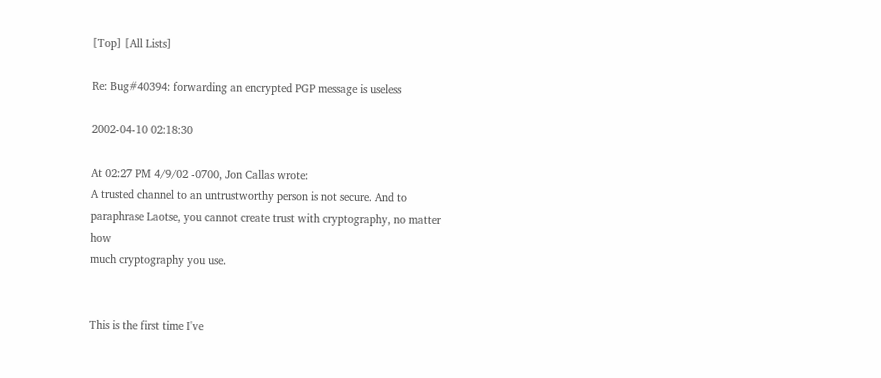[Top] [All Lists]

Re: Bug#40394: forwarding an encrypted PGP message is useless

2002-04-10 02:18:30

At 02:27 PM 4/9/02 -0700, Jon Callas wrote:
A trusted channel to an untrustworthy person is not secure. And to
paraphrase Laotse, you cannot create trust with cryptography, no matter how
much cryptography you use.


This is the first time I've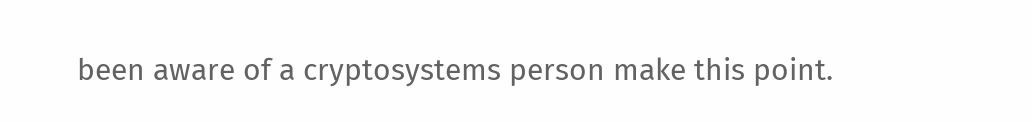been aware of a cryptosystems person make this point.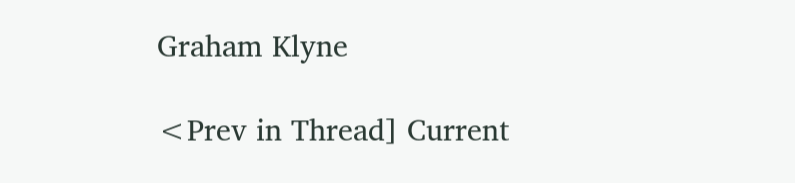Graham Klyne

<Prev in Thread] Current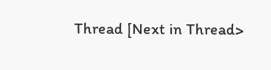Thread [Next in Thread>